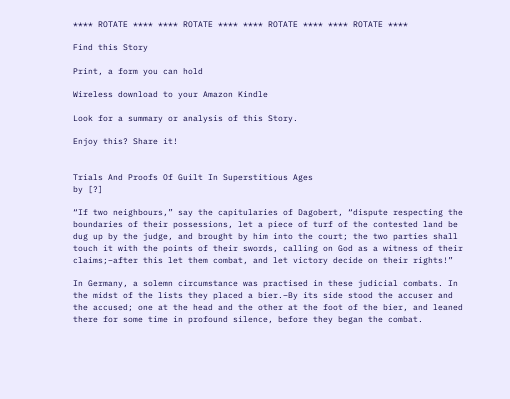**** ROTATE **** **** ROTATE **** **** ROTATE **** **** ROTATE ****

Find this Story

Print, a form you can hold

Wireless download to your Amazon Kindle

Look for a summary or analysis of this Story.

Enjoy this? Share it!


Trials And Proofs Of Guilt In Superstitious Ages
by [?]

“If two neighbours,” say the capitularies of Dagobert, “dispute respecting the boundaries of their possessions, let a piece of turf of the contested land be dug up by the judge, and brought by him into the court; the two parties shall touch it with the points of their swords, calling on God as a witness of their claims;–after this let them combat, and let victory decide on their rights!”

In Germany, a solemn circumstance was practised in these judicial combats. In the midst of the lists they placed a bier.–By its side stood the accuser and the accused; one at the head and the other at the foot of the bier, and leaned there for some time in profound silence, before they began the combat.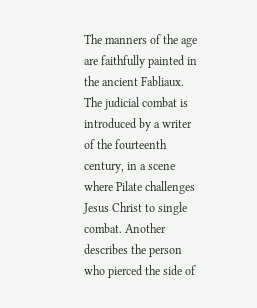The manners of the age are faithfully painted in the ancient Fabliaux. The judicial combat is introduced by a writer of the fourteenth century, in a scene where Pilate challenges Jesus Christ to single combat. Another describes the person who pierced the side of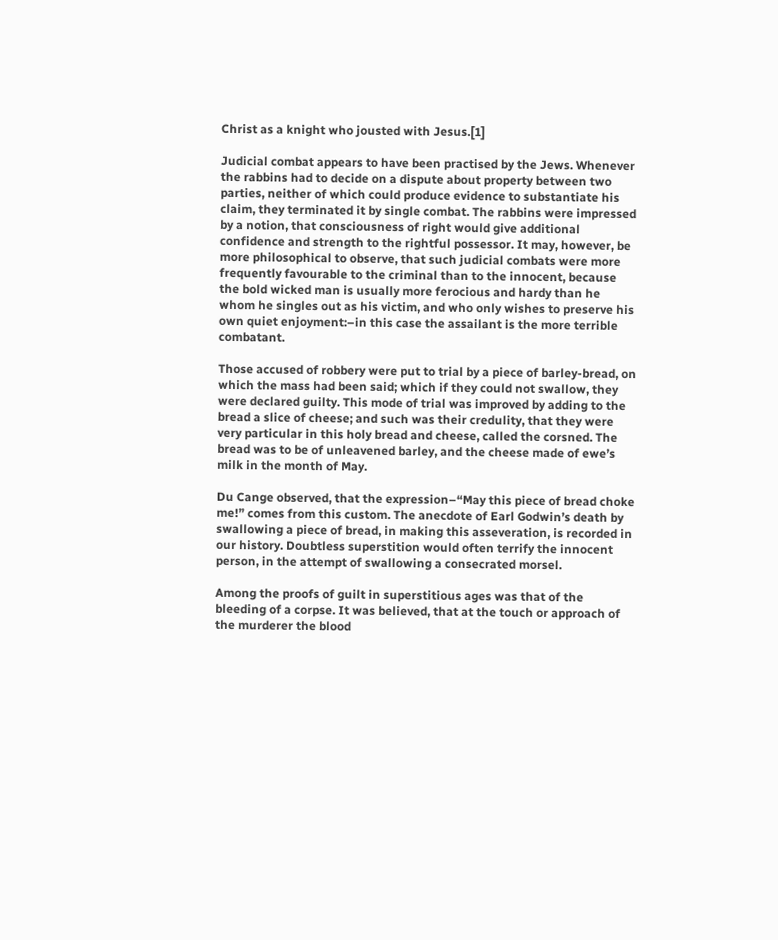Christ as a knight who jousted with Jesus.[1]

Judicial combat appears to have been practised by the Jews. Whenever the rabbins had to decide on a dispute about property between two parties, neither of which could produce evidence to substantiate his claim, they terminated it by single combat. The rabbins were impressed by a notion, that consciousness of right would give additional confidence and strength to the rightful possessor. It may, however, be more philosophical to observe, that such judicial combats were more frequently favourable to the criminal than to the innocent, because the bold wicked man is usually more ferocious and hardy than he whom he singles out as his victim, and who only wishes to preserve his own quiet enjoyment:–in this case the assailant is the more terrible combatant.

Those accused of robbery were put to trial by a piece of barley-bread, on which the mass had been said; which if they could not swallow, they were declared guilty. This mode of trial was improved by adding to the bread a slice of cheese; and such was their credulity, that they were very particular in this holy bread and cheese, called the corsned. The bread was to be of unleavened barley, and the cheese made of ewe’s milk in the month of May.

Du Cange observed, that the expression–“May this piece of bread choke me!” comes from this custom. The anecdote of Earl Godwin’s death by swallowing a piece of bread, in making this asseveration, is recorded in our history. Doubtless superstition would often terrify the innocent person, in the attempt of swallowing a consecrated morsel.

Among the proofs of guilt in superstitious ages was that of the bleeding of a corpse. It was believed, that at the touch or approach of the murderer the blood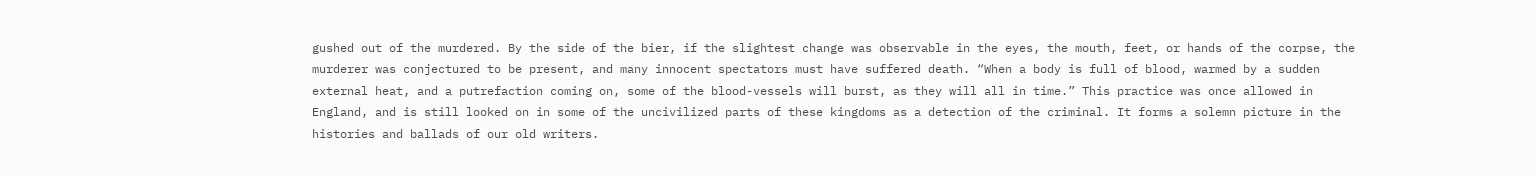gushed out of the murdered. By the side of the bier, if the slightest change was observable in the eyes, the mouth, feet, or hands of the corpse, the murderer was conjectured to be present, and many innocent spectators must have suffered death. “When a body is full of blood, warmed by a sudden external heat, and a putrefaction coming on, some of the blood-vessels will burst, as they will all in time.” This practice was once allowed in England, and is still looked on in some of the uncivilized parts of these kingdoms as a detection of the criminal. It forms a solemn picture in the histories and ballads of our old writers.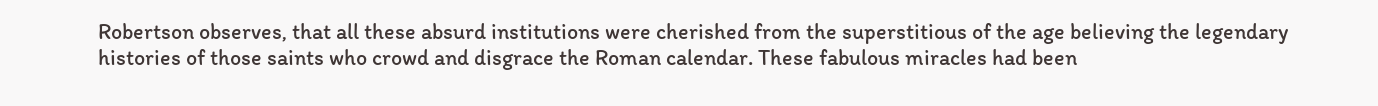Robertson observes, that all these absurd institutions were cherished from the superstitious of the age believing the legendary histories of those saints who crowd and disgrace the Roman calendar. These fabulous miracles had been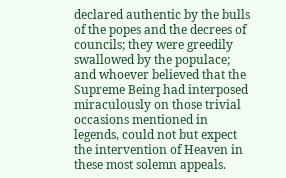declared authentic by the bulls of the popes and the decrees of councils; they were greedily swallowed by the populace; and whoever believed that the Supreme Being had interposed miraculously on those trivial occasions mentioned in legends, could not but expect the intervention of Heaven in these most solemn appeals.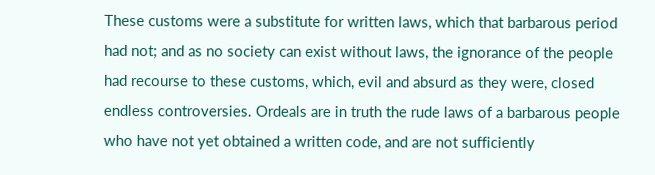These customs were a substitute for written laws, which that barbarous period had not; and as no society can exist without laws, the ignorance of the people had recourse to these customs, which, evil and absurd as they were, closed endless controversies. Ordeals are in truth the rude laws of a barbarous people who have not yet obtained a written code, and are not sufficiently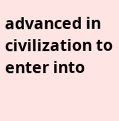advanced in civilization to enter into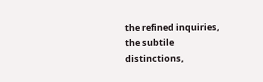the refined inquiries, the subtile distinctions,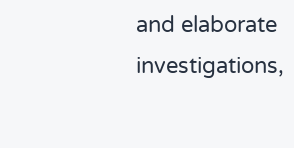and elaborate investigations,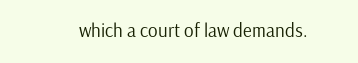which a court of law demands.